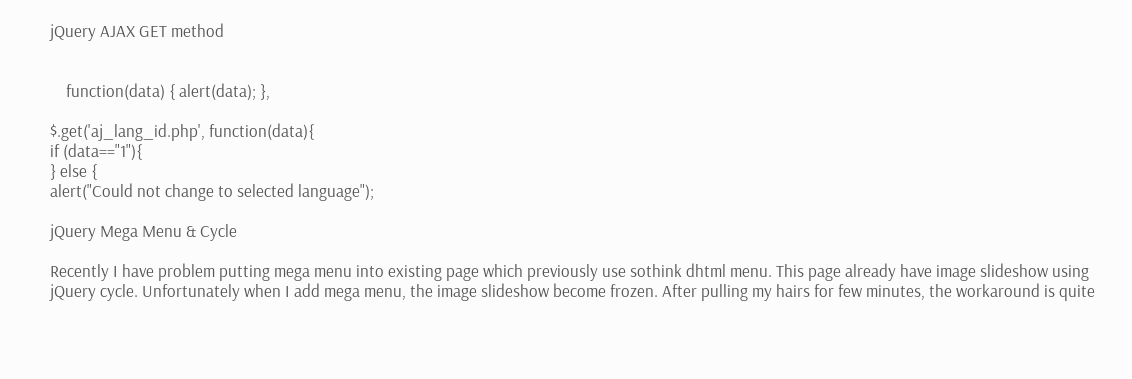jQuery AJAX GET method


    function(data) { alert(data); },

$.get('aj_lang_id.php', function(data){
if (data=="1"){
} else {
alert("Could not change to selected language");

jQuery Mega Menu & Cycle

Recently I have problem putting mega menu into existing page which previously use sothink dhtml menu. This page already have image slideshow using jQuery cycle. Unfortunately when I add mega menu, the image slideshow become frozen. After pulling my hairs for few minutes, the workaround is quite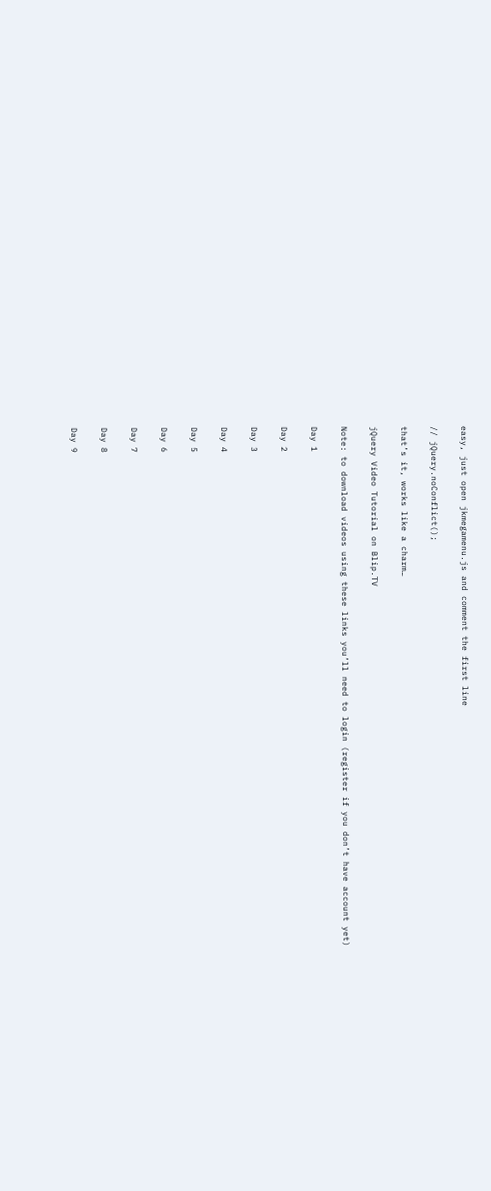easy, just open jkmegamenu.js and comment the first line

// jQuery.noConflict();

that’s it, works like a charm…

jQuery Video Tutorial on Blip.TV

Note: to download videos using these links you’ll need to login (register if you don’t have account yet)

Day 1

Day 2

Day 3

Day 4

Day 5

Day 6

Day 7

Day 8

Day 9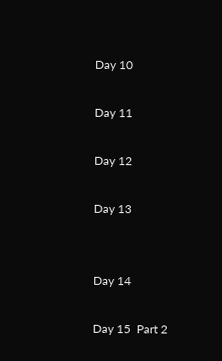Day 10

Day 11

Day 12

Day 13


Day 14

Day 15  Part 2